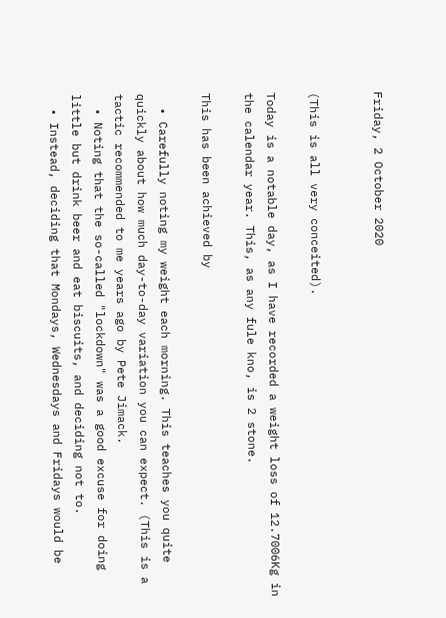Friday, 2 October 2020


(This is all very conceited).

Today is a notable day, as I have recorded a weight loss of 12.7006Kg in the calendar year. This, as any fule kno, is 2 stone.

This has been achieved by

  • Carefully noting my weight each morning. This teaches you quite quickly about how much day-to-day variation you can expect. (This is a tactic recommended to me years ago by Pete Jimack.
  • Noting that the so-called "lockdown" was a good excuse for doing little but drink beer and eat biscuits, and deciding not to.
  • Instead, deciding that Mondays, Wednesdays and Fridays would be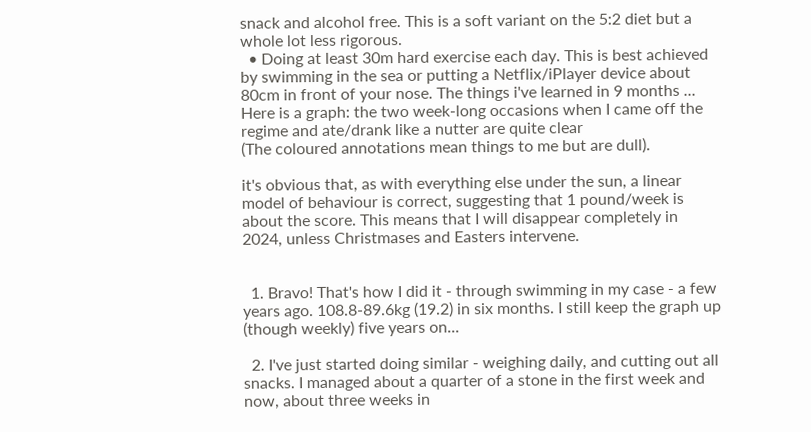snack and alcohol free. This is a soft variant on the 5:2 diet but a whole lot less rigorous.
  • Doing at least 30m hard exercise each day. This is best achieved by swimming in the sea or putting a Netflix/iPlayer device about 80cm in front of your nose. The things i've learned in 9 months ...
Here is a graph: the two week-long occasions when I came off the regime and ate/drank like a nutter are quite clear
(The coloured annotations mean things to me but are dull).

it's obvious that, as with everything else under the sun, a linear model of behaviour is correct, suggesting that 1 pound/week is about the score. This means that I will disappear completely in 2024, unless Christmases and Easters intervene.


  1. Bravo! That's how I did it - through swimming in my case - a few years ago. 108.8-89.6kg (19.2) in six months. I still keep the graph up (though weekly) five years on...

  2. I've just started doing similar - weighing daily, and cutting out all snacks. I managed about a quarter of a stone in the first week and now, about three weeks in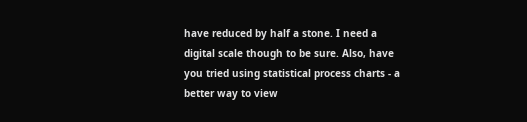have reduced by half a stone. I need a digital scale though to be sure. Also, have you tried using statistical process charts - a better way to view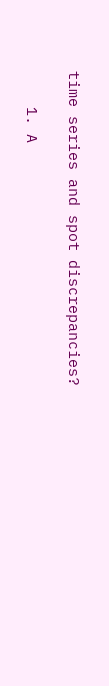time series and spot discrepancies?

    1. A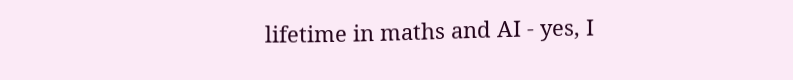lifetime in maths and AI - yes, I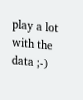play a lot with the data ;-)